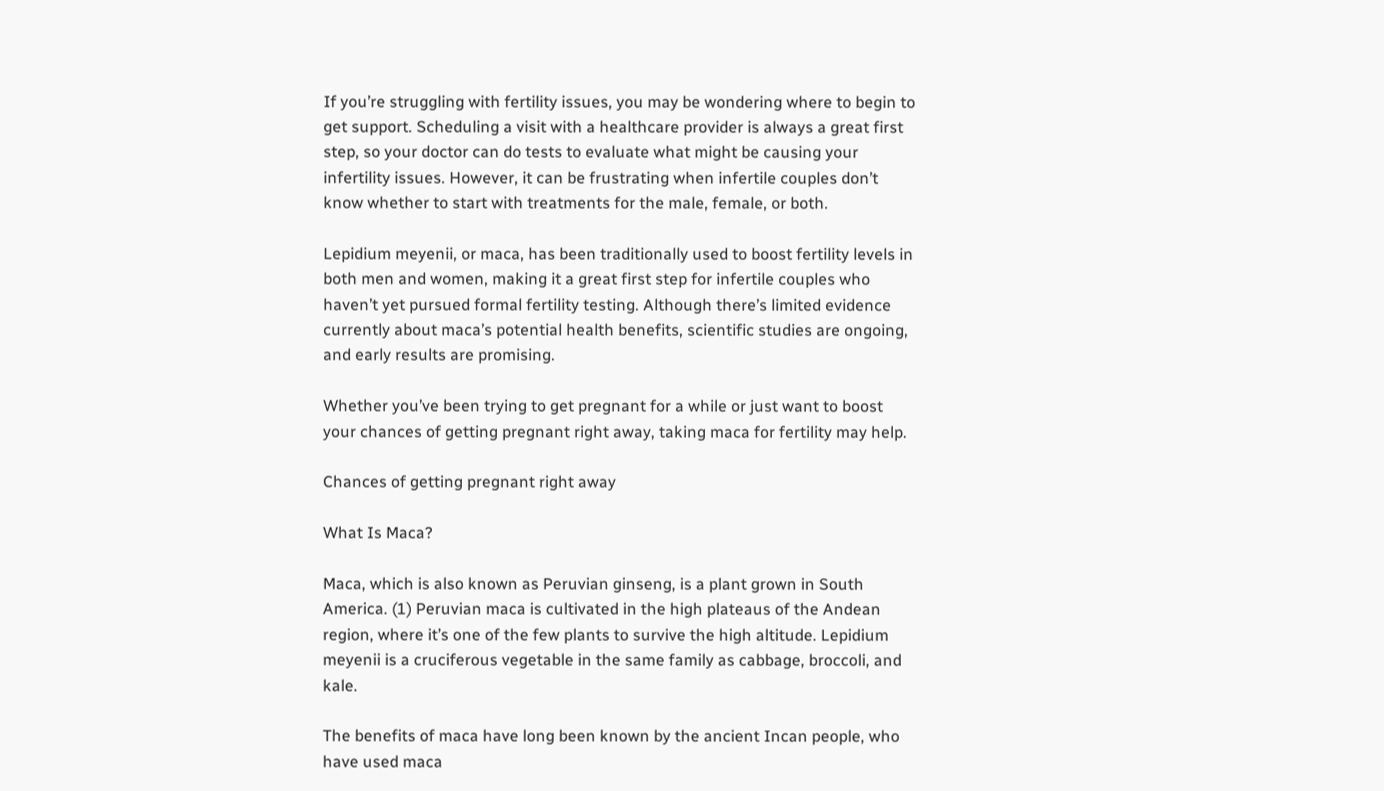If you’re struggling with fertility issues, you may be wondering where to begin to get support. Scheduling a visit with a healthcare provider is always a great first step, so your doctor can do tests to evaluate what might be causing your infertility issues. However, it can be frustrating when infertile couples don’t know whether to start with treatments for the male, female, or both.

Lepidium meyenii, or maca, has been traditionally used to boost fertility levels in both men and women, making it a great first step for infertile couples who haven’t yet pursued formal fertility testing. Although there’s limited evidence currently about maca’s potential health benefits, scientific studies are ongoing, and early results are promising.

Whether you’ve been trying to get pregnant for a while or just want to boost your chances of getting pregnant right away, taking maca for fertility may help.

Chances of getting pregnant right away

What Is Maca?

Maca, which is also known as Peruvian ginseng, is a plant grown in South America. (1) Peruvian maca is cultivated in the high plateaus of the Andean region, where it’s one of the few plants to survive the high altitude. Lepidium meyenii is a cruciferous vegetable in the same family as cabbage, broccoli, and kale.

The benefits of maca have long been known by the ancient Incan people, who have used maca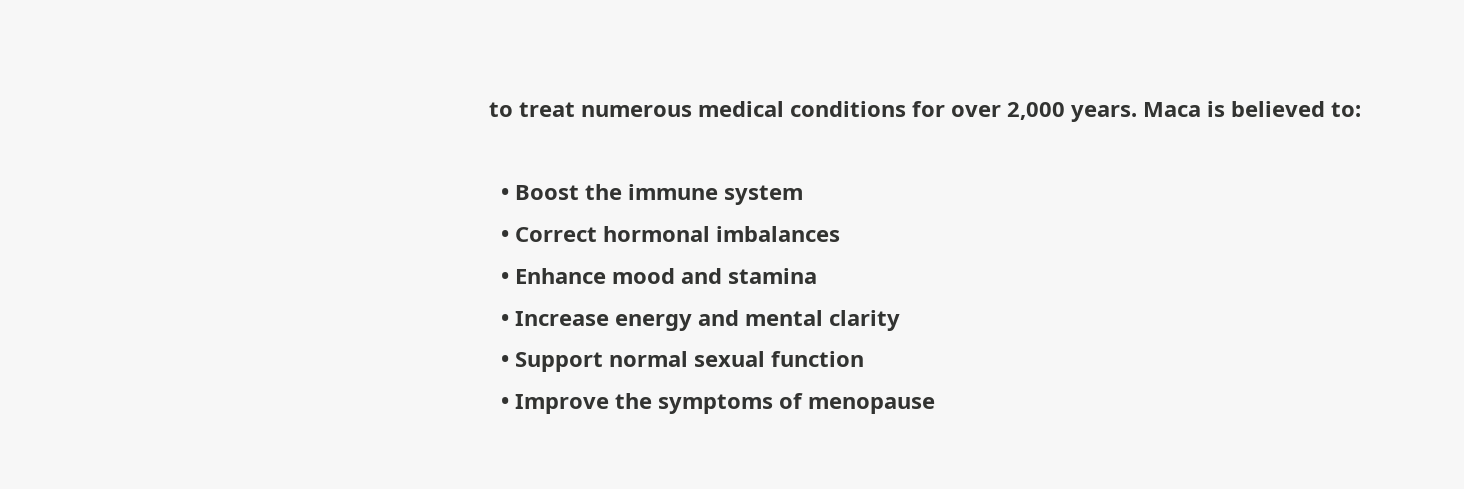to treat numerous medical conditions for over 2,000 years. Maca is believed to:

  • Boost the immune system
  • Correct hormonal imbalances
  • Enhance mood and stamina
  • Increase energy and mental clarity
  • Support normal sexual function
  • Improve the symptoms of menopause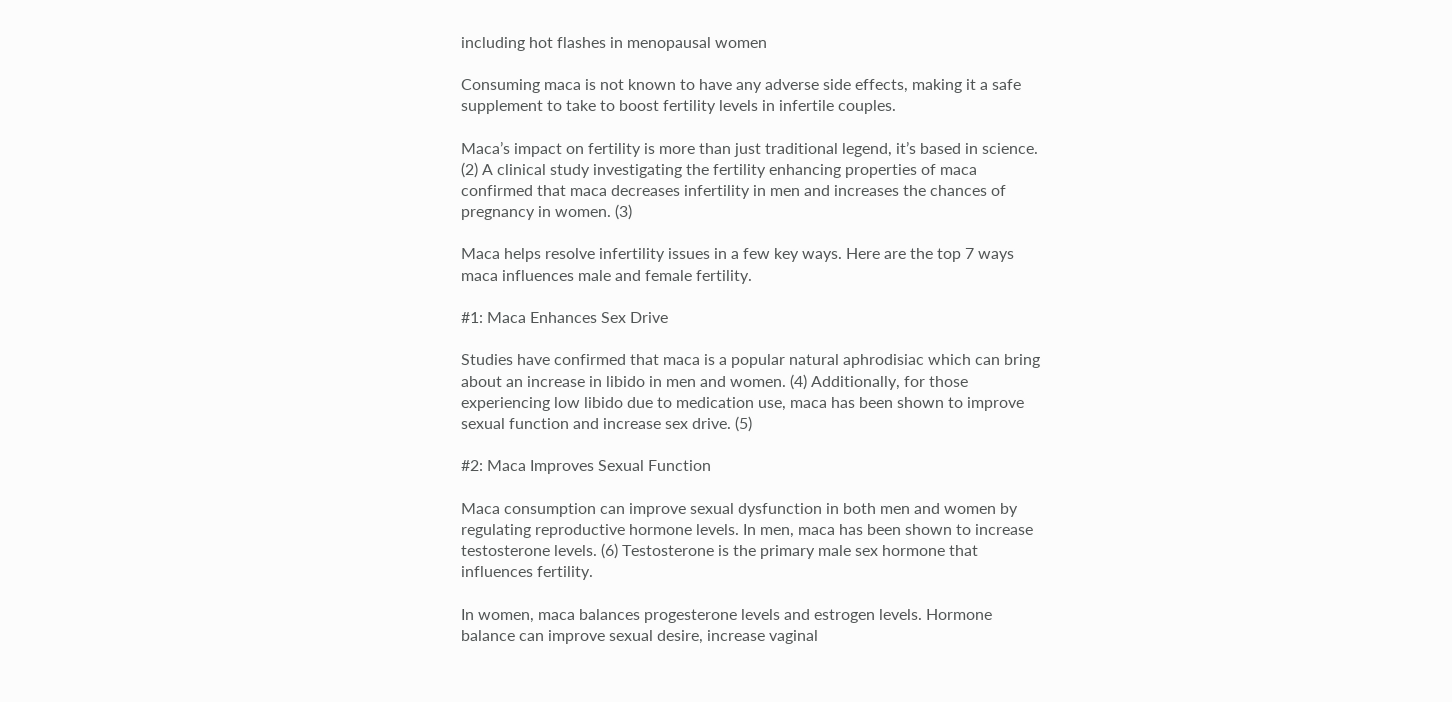including hot flashes in menopausal women

Consuming maca is not known to have any adverse side effects, making it a safe supplement to take to boost fertility levels in infertile couples.

Maca’s impact on fertility is more than just traditional legend, it’s based in science. (2) A clinical study investigating the fertility enhancing properties of maca confirmed that maca decreases infertility in men and increases the chances of pregnancy in women. (3)

Maca helps resolve infertility issues in a few key ways. Here are the top 7 ways maca influences male and female fertility.

#1: Maca Enhances Sex Drive

Studies have confirmed that maca is a popular natural aphrodisiac which can bring about an increase in libido in men and women. (4) Additionally, for those experiencing low libido due to medication use, maca has been shown to improve sexual function and increase sex drive. (5)

#2: Maca Improves Sexual Function

Maca consumption can improve sexual dysfunction in both men and women by regulating reproductive hormone levels. In men, maca has been shown to increase testosterone levels. (6) Testosterone is the primary male sex hormone that influences fertility.

In women, maca balances progesterone levels and estrogen levels. Hormone balance can improve sexual desire, increase vaginal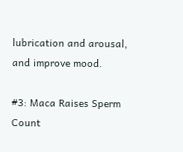lubrication and arousal, and improve mood.

#3: Maca Raises Sperm Count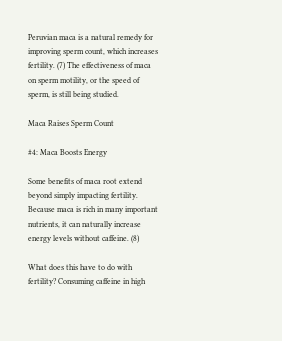Peruvian maca is a natural remedy for improving sperm count, which increases fertility. (7) The effectiveness of maca on sperm motility, or the speed of sperm, is still being studied.

Maca Raises Sperm Count

#4: Maca Boosts Energy

Some benefits of maca root extend beyond simply impacting fertility. Because maca is rich in many important nutrients, it can naturally increase energy levels without caffeine. (8)

What does this have to do with fertility? Consuming caffeine in high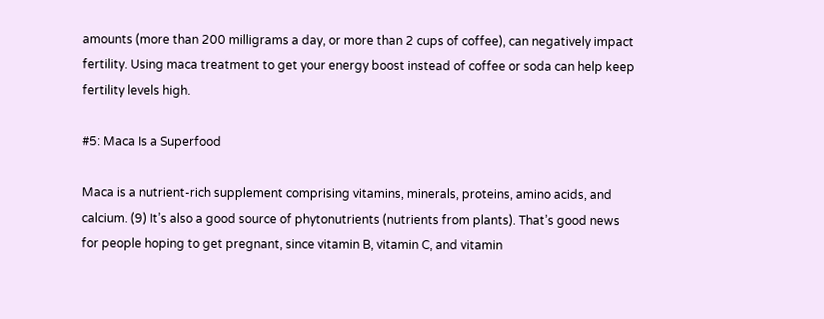amounts (more than 200 milligrams a day, or more than 2 cups of coffee), can negatively impact fertility. Using maca treatment to get your energy boost instead of coffee or soda can help keep fertility levels high.

#5: Maca Is a Superfood

Maca is a nutrient-rich supplement comprising vitamins, minerals, proteins, amino acids, and calcium. (9) It’s also a good source of phytonutrients (nutrients from plants). That’s good news for people hoping to get pregnant, since vitamin B, vitamin C, and vitamin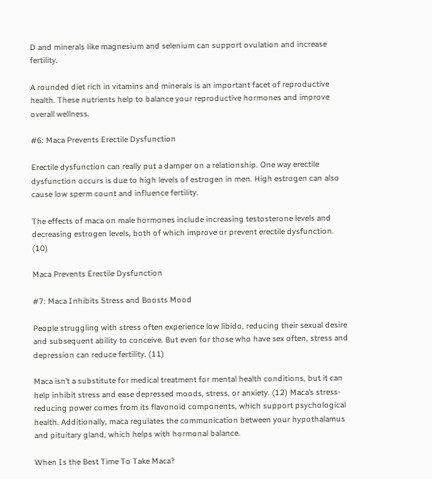D and minerals like magnesium and selenium can support ovulation and increase fertility.

A rounded diet rich in vitamins and minerals is an important facet of reproductive health. These nutrients help to balance your reproductive hormones and improve overall wellness.

#6: Maca Prevents Erectile Dysfunction

Erectile dysfunction can really put a damper on a relationship. One way erectile dysfunction occurs is due to high levels of estrogen in men. High estrogen can also cause low sperm count and influence fertility.

The effects of maca on male hormones include increasing testosterone levels and decreasing estrogen levels, both of which improve or prevent erectile dysfunction. (10)

Maca Prevents Erectile Dysfunction

#7: Maca Inhibits Stress and Boosts Mood

People struggling with stress often experience low libido, reducing their sexual desire and subsequent ability to conceive. But even for those who have sex often, stress and depression can reduce fertility. (11)

Maca isn’t a substitute for medical treatment for mental health conditions, but it can help inhibit stress and ease depressed moods, stress, or anxiety. (12) Maca’s stress-reducing power comes from its flavonoid components, which support psychological health. Additionally, maca regulates the communication between your hypothalamus and pituitary gland, which helps with hormonal balance.

When Is the Best Time To Take Maca?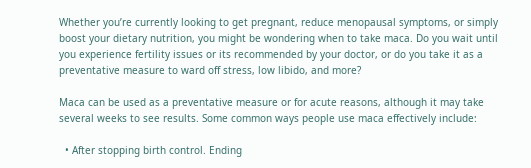Whether you’re currently looking to get pregnant, reduce menopausal symptoms, or simply boost your dietary nutrition, you might be wondering when to take maca. Do you wait until you experience fertility issues or its recommended by your doctor, or do you take it as a preventative measure to ward off stress, low libido, and more?

Maca can be used as a preventative measure or for acute reasons, although it may take several weeks to see results. Some common ways people use maca effectively include:

  • After stopping birth control. Ending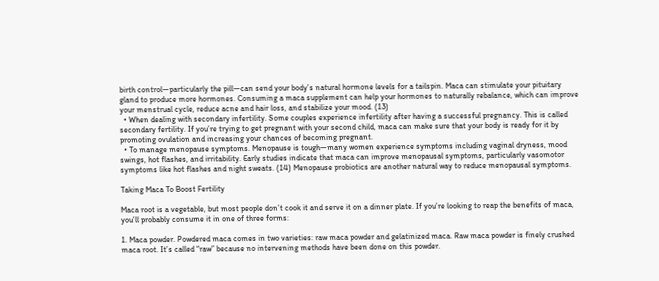birth control—particularly the pill—can send your body’s natural hormone levels for a tailspin. Maca can stimulate your pituitary gland to produce more hormones. Consuming a maca supplement can help your hormones to naturally rebalance, which can improve your menstrual cycle, reduce acne and hair loss, and stabilize your mood. (13)
  • When dealing with secondary infertility. Some couples experience infertility after having a successful pregnancy. This is called secondary fertility. If you’re trying to get pregnant with your second child, maca can make sure that your body is ready for it by promoting ovulation and increasing your chances of becoming pregnant.
  • To manage menopause symptoms. Menopause is tough—many women experience symptoms including vaginal dryness, mood swings, hot flashes, and irritability. Early studies indicate that maca can improve menopausal symptoms, particularly vasomotor symptoms like hot flashes and night sweats. (14) Menopause probiotics are another natural way to reduce menopausal symptoms.

Taking Maca To Boost Fertility

Maca root is a vegetable, but most people don’t cook it and serve it on a dinner plate. If you’re looking to reap the benefits of maca, you’ll probably consume it in one of three forms:

1. Maca powder. Powdered maca comes in two varieties: raw maca powder and gelatinized maca. Raw maca powder is finely crushed maca root. It’s called “raw” because no intervening methods have been done on this powder.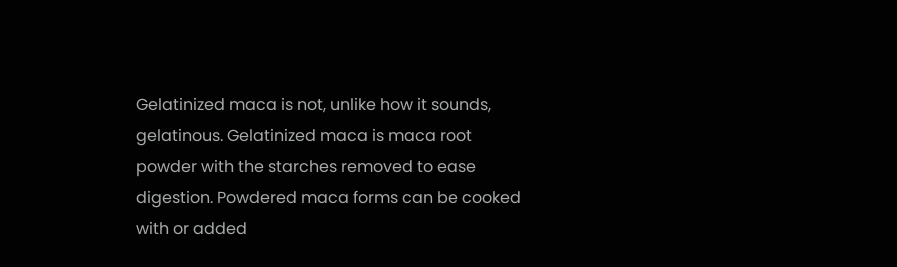Gelatinized maca is not, unlike how it sounds, gelatinous. Gelatinized maca is maca root powder with the starches removed to ease digestion. Powdered maca forms can be cooked with or added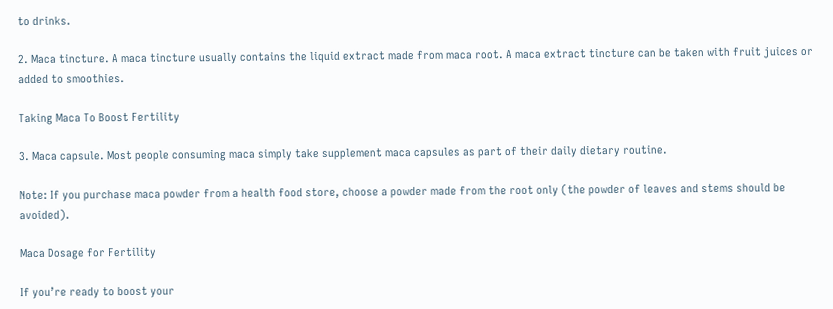to drinks.

2. Maca tincture. A maca tincture usually contains the liquid extract made from maca root. A maca extract tincture can be taken with fruit juices or added to smoothies.

Taking Maca To Boost Fertility

3. Maca capsule. Most people consuming maca simply take supplement maca capsules as part of their daily dietary routine.

Note: If you purchase maca powder from a health food store, choose a powder made from the root only (the powder of leaves and stems should be avoided).

Maca Dosage for Fertility

If you’re ready to boost your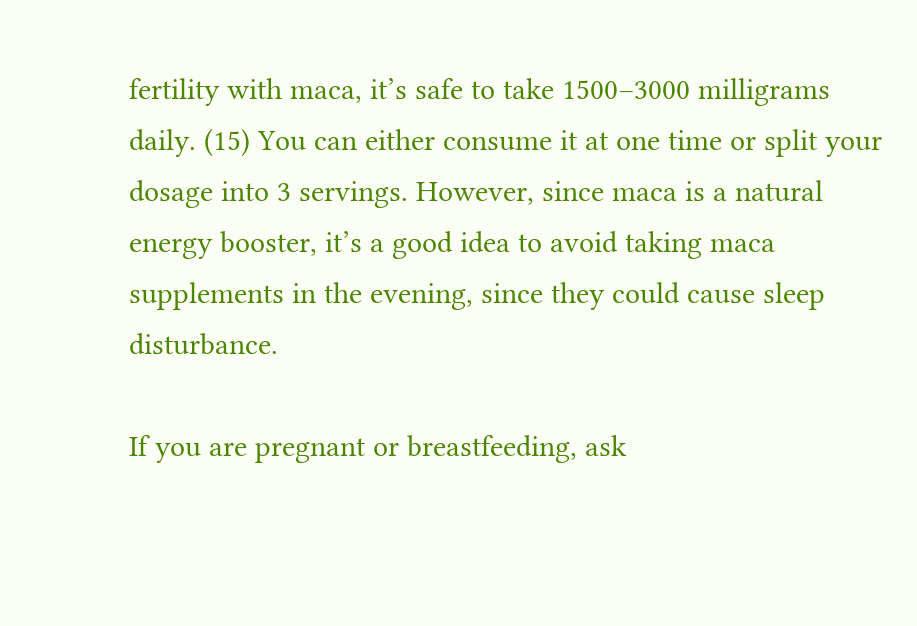fertility with maca, it’s safe to take 1500–3000 milligrams daily. (15) You can either consume it at one time or split your dosage into 3 servings. However, since maca is a natural energy booster, it’s a good idea to avoid taking maca supplements in the evening, since they could cause sleep disturbance.

If you are pregnant or breastfeeding, ask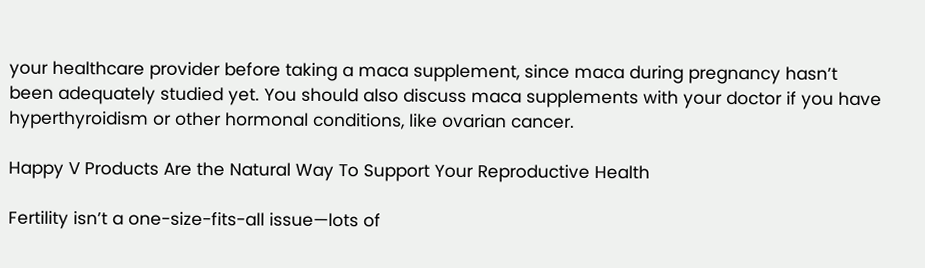your healthcare provider before taking a maca supplement, since maca during pregnancy hasn’t been adequately studied yet. You should also discuss maca supplements with your doctor if you have hyperthyroidism or other hormonal conditions, like ovarian cancer.

Happy V Products Are the Natural Way To Support Your Reproductive Health

Fertility isn’t a one-size-fits-all issue—lots of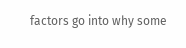factors go into why some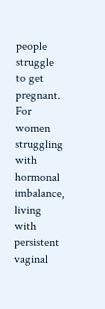people struggle to get pregnant. For women struggling with hormonal imbalance, living with persistent vaginal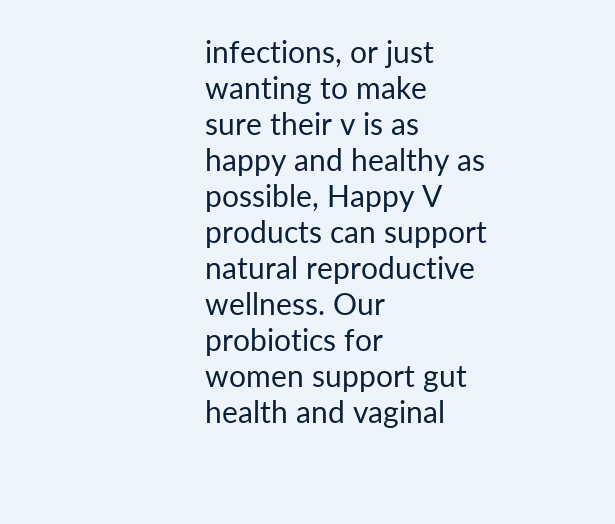infections, or just wanting to make sure their v is as happy and healthy as possible, Happy V products can support natural reproductive wellness. Our probiotics for women support gut health and vaginal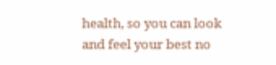health, so you can look and feel your best no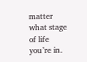matter what stage of life you’re in.